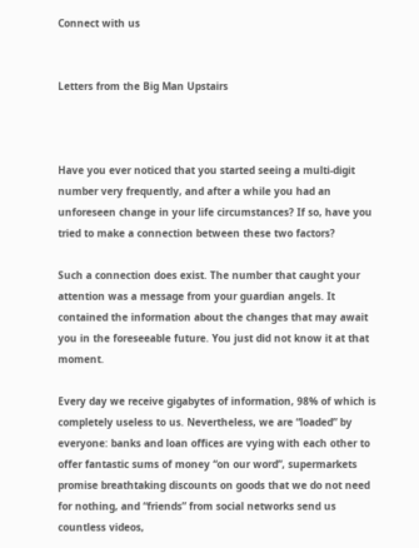Connect with us


Letters from the Big Man Upstairs



Have you ever noticed that you started seeing a multi-digit number very frequently, and after a while you had an unforeseen change in your life circumstances? If so, have you tried to make a connection between these two factors?

Such a connection does exist. The number that caught your attention was a message from your guardian angels. It contained the information about the changes that may await you in the foreseeable future. You just did not know it at that moment.

Every day we receive gigabytes of information, 98% of which is completely useless to us. Nevertheless, we are “loaded” by everyone: banks and loan offices are vying with each other to offer fantastic sums of money “on our word”, supermarkets promise breathtaking discounts on goods that we do not need for nothing, and “friends” from social networks send us countless videos,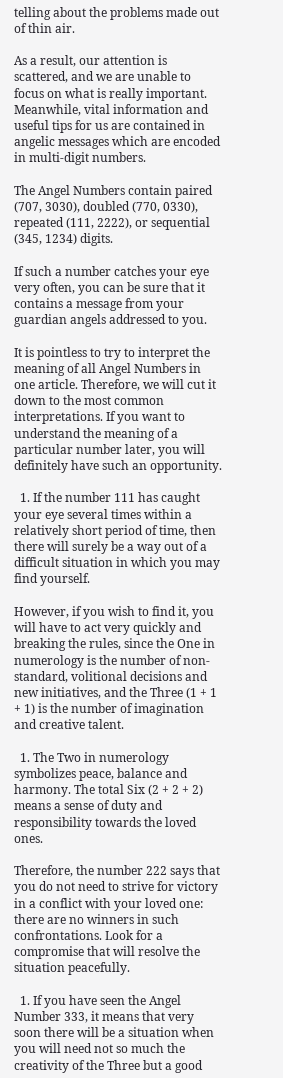telling about the problems made out of thin air.

As a result, our attention is scattered, and we are unable to focus on what is really important. Meanwhile, vital information and useful tips for us are contained in angelic messages which are encoded in multi-digit numbers.

The Angel Numbers contain paired (707, 3030), doubled (770, 0330), repeated (111, 2222), or sequential (345, 1234) digits.

If such a number catches your eye very often, you can be sure that it contains a message from your guardian angels addressed to you.

It is pointless to try to interpret the meaning of all Angel Numbers in one article. Therefore, we will cut it down to the most common interpretations. If you want to understand the meaning of a particular number later, you will definitely have such an opportunity.

  1. If the number 111 has caught your eye several times within a relatively short period of time, then there will surely be a way out of a difficult situation in which you may find yourself.

However, if you wish to find it, you will have to act very quickly and breaking the rules, since the One in numerology is the number of non-standard, volitional decisions and new initiatives, and the Three (1 + 1 + 1) is the number of imagination and creative talent.

  1. The Two in numerology symbolizes peace, balance and harmony. The total Six (2 + 2 + 2) means a sense of duty and responsibility towards the loved ones.

Therefore, the number 222 says that you do not need to strive for victory in a conflict with your loved one: there are no winners in such confrontations. Look for a compromise that will resolve the situation peacefully.

  1. If you have seen the Angel Number 333, it means that very soon there will be a situation when you will need not so much the creativity of the Three but a good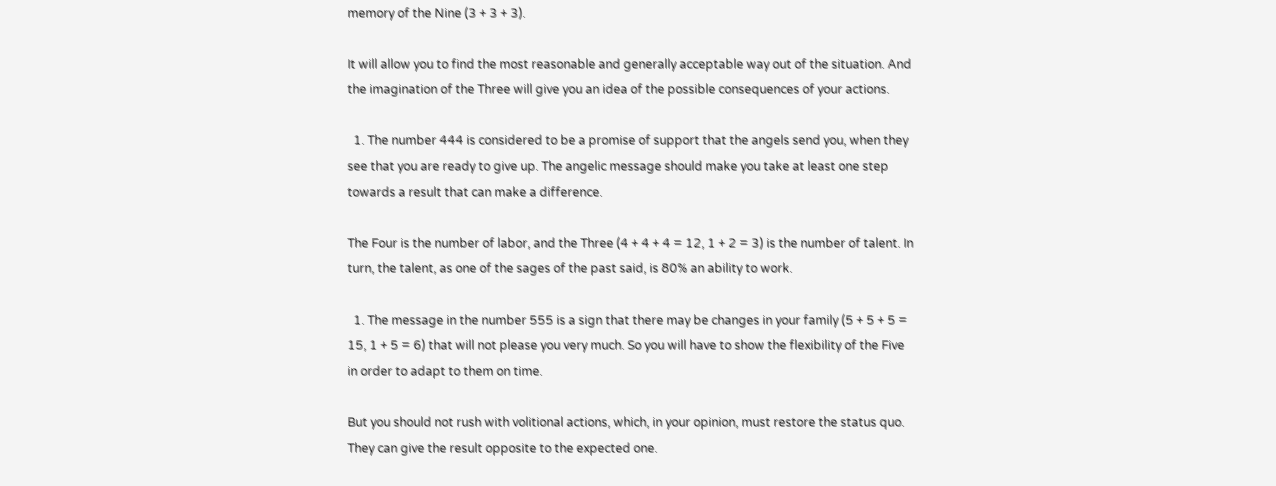memory of the Nine (3 + 3 + 3).

It will allow you to find the most reasonable and generally acceptable way out of the situation. And the imagination of the Three will give you an idea of the possible consequences of your actions.

  1. The number 444 is considered to be a promise of support that the angels send you, when they see that you are ready to give up. The angelic message should make you take at least one step towards a result that can make a difference.

The Four is the number of labor, and the Three (4 + 4 + 4 = 12, 1 + 2 = 3) is the number of talent. In turn, the talent, as one of the sages of the past said, is 80% an ability to work.

  1. The message in the number 555 is a sign that there may be changes in your family (5 + 5 + 5 = 15, 1 + 5 = 6) that will not please you very much. So you will have to show the flexibility of the Five in order to adapt to them on time.

But you should not rush with volitional actions, which, in your opinion, must restore the status quo. They can give the result opposite to the expected one.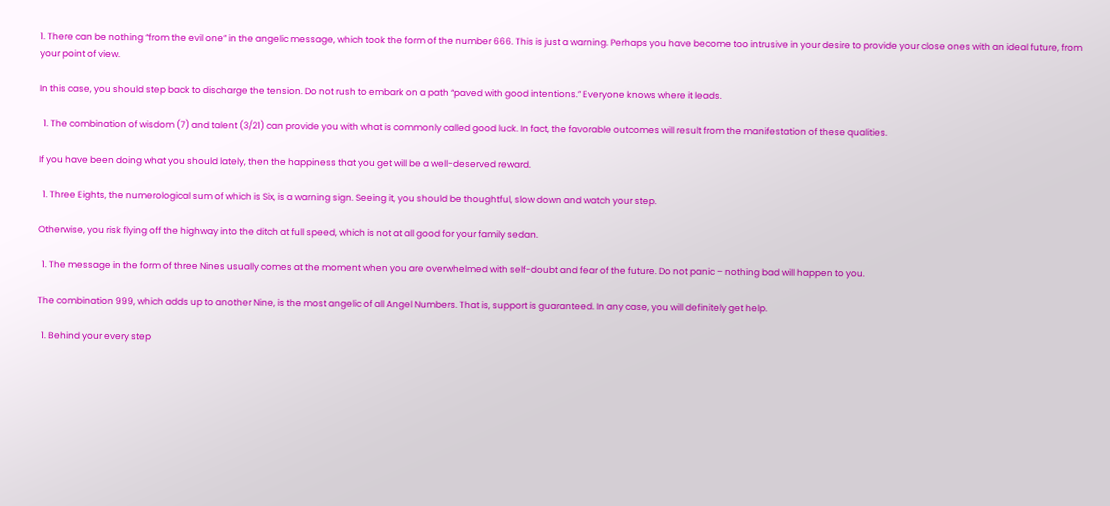1. There can be nothing “from the evil one” in the angelic message, which took the form of the number 666. This is just a warning. Perhaps you have become too intrusive in your desire to provide your close ones with an ideal future, from your point of view.

In this case, you should step back to discharge the tension. Do not rush to embark on a path “paved with good intentions.” Everyone knows where it leads.

  1. The combination of wisdom (7) and talent (3/21) can provide you with what is commonly called good luck. In fact, the favorable outcomes will result from the manifestation of these qualities.

If you have been doing what you should lately, then the happiness that you get will be a well-deserved reward.

  1. Three Eights, the numerological sum of which is Six, is a warning sign. Seeing it, you should be thoughtful, slow down and watch your step.

Otherwise, you risk flying off the highway into the ditch at full speed, which is not at all good for your family sedan.

  1. The message in the form of three Nines usually comes at the moment when you are overwhelmed with self-doubt and fear of the future. Do not panic – nothing bad will happen to you.

The combination 999, which adds up to another Nine, is the most angelic of all Angel Numbers. That is, support is guaranteed. In any case, you will definitely get help.

  1. Behind your every step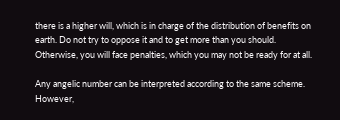there is a higher will, which is in charge of the distribution of benefits on earth. Do not try to oppose it and to get more than you should. Otherwise, you will face penalties, which you may not be ready for at all.

Any angelic number can be interpreted according to the same scheme. However,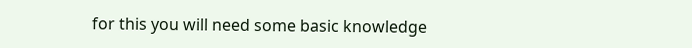for this you will need some basic knowledge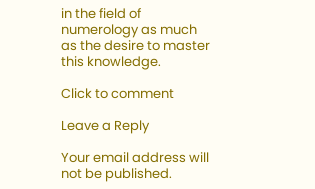in the field of numerology as much as the desire to master this knowledge.

Click to comment

Leave a Reply

Your email address will not be published.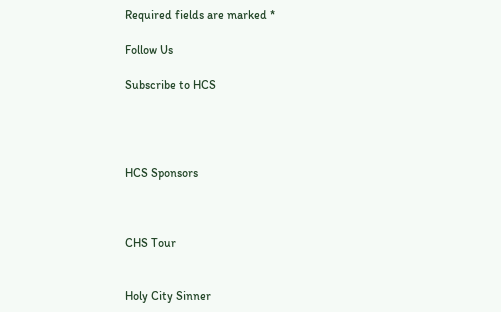Required fields are marked *

Follow Us

Subscribe to HCS




HCS Sponsors



CHS Tour


Holy City Sinner